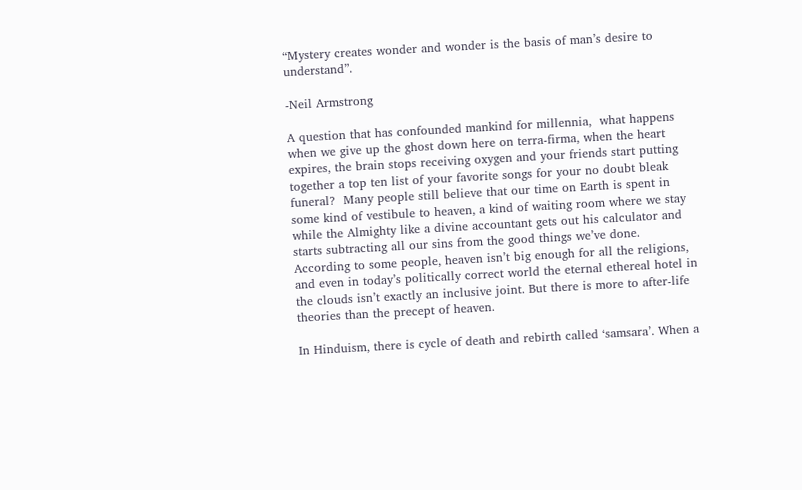“Mystery creates wonder and wonder is the basis of man’s desire to understand”.

-Neil Armstrong

A question that has confounded mankind for millennia,  what happens when we give up the ghost down here on terra-firma, when the heart expires, the brain stops receiving oxygen and your friends start putting together a top ten list of your favorite songs for your no doubt bleak funeral?  Many people still believe that our time on Earth is spent in some kind of vestibule to heaven, a kind of waiting room where we stay while the Almighty like a divine accountant gets out his calculator and starts subtracting all our sins from the good things we’ve done. According to some people, heaven isn’t big enough for all the religions, and even in today’s politically correct world the eternal ethereal hotel in the clouds isn’t exactly an inclusive joint. But there is more to after-life theories than the precept of heaven.

In Hinduism, there is cycle of death and rebirth called ‘samsara’. When a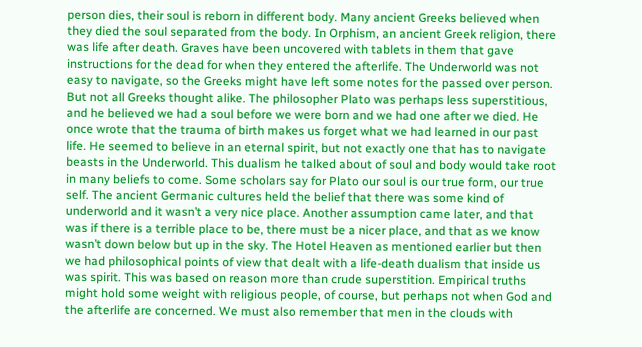person dies, their soul is reborn in different body. Many ancient Greeks believed when they died the soul separated from the body. In Orphism, an ancient Greek religion, there was life after death. Graves have been uncovered with tablets in them that gave instructions for the dead for when they entered the afterlife. The Underworld was not easy to navigate, so the Greeks might have left some notes for the passed over person. But not all Greeks thought alike. The philosopher Plato was perhaps less superstitious, and he believed we had a soul before we were born and we had one after we died. He once wrote that the trauma of birth makes us forget what we had learned in our past life. He seemed to believe in an eternal spirit, but not exactly one that has to navigate beasts in the Underworld. This dualism he talked about of soul and body would take root in many beliefs to come. Some scholars say for Plato our soul is our true form, our true self. The ancient Germanic cultures held the belief that there was some kind of underworld and it wasn’t a very nice place. Another assumption came later, and that was if there is a terrible place to be, there must be a nicer place, and that as we know wasn’t down below but up in the sky. The Hotel Heaven as mentioned earlier but then we had philosophical points of view that dealt with a life-death dualism that inside us was spirit. This was based on reason more than crude superstition. Empirical truths might hold some weight with religious people, of course, but perhaps not when God and the afterlife are concerned. We must also remember that men in the clouds with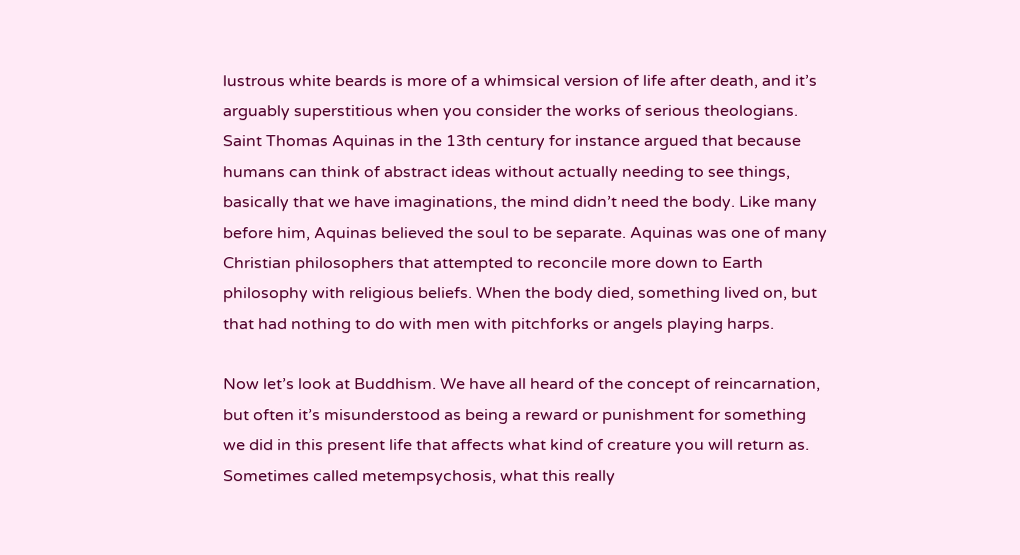lustrous white beards is more of a whimsical version of life after death, and it’s arguably superstitious when you consider the works of serious theologians. Saint Thomas Aquinas in the 13th century for instance argued that because humans can think of abstract ideas without actually needing to see things, basically that we have imaginations, the mind didn’t need the body. Like many before him, Aquinas believed the soul to be separate. Aquinas was one of many Christian philosophers that attempted to reconcile more down to Earth philosophy with religious beliefs. When the body died, something lived on, but that had nothing to do with men with pitchforks or angels playing harps.

Now let’s look at Buddhism. We have all heard of the concept of reincarnation, but often it’s misunderstood as being a reward or punishment for something we did in this present life that affects what kind of creature you will return as. Sometimes called metempsychosis, what this really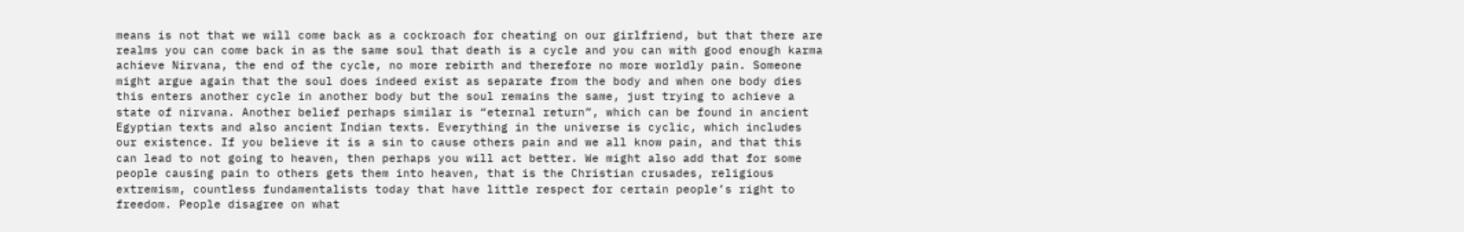means is not that we will come back as a cockroach for cheating on our girlfriend, but that there are realms you can come back in as the same soul that death is a cycle and you can with good enough karma achieve Nirvana, the end of the cycle, no more rebirth and therefore no more worldly pain. Someone might argue again that the soul does indeed exist as separate from the body and when one body dies this enters another cycle in another body but the soul remains the same, just trying to achieve a state of nirvana. Another belief perhaps similar is “eternal return”, which can be found in ancient Egyptian texts and also ancient Indian texts. Everything in the universe is cyclic, which includes our existence. If you believe it is a sin to cause others pain and we all know pain, and that this can lead to not going to heaven, then perhaps you will act better. We might also add that for some people causing pain to others gets them into heaven, that is the Christian crusades, religious extremism, countless fundamentalists today that have little respect for certain people’s right to freedom. People disagree on what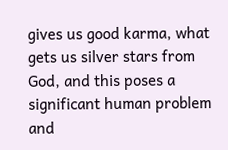gives us good karma, what gets us silver stars from God, and this poses a significant human problem and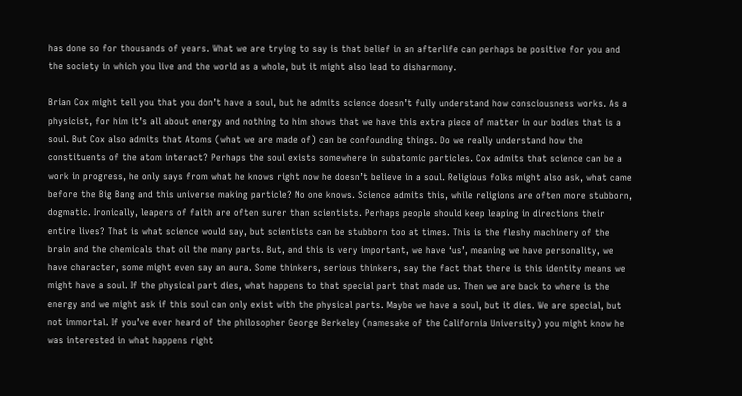has done so for thousands of years. What we are trying to say is that belief in an afterlife can perhaps be positive for you and the society in which you live and the world as a whole, but it might also lead to disharmony.

Brian Cox might tell you that you don’t have a soul, but he admits science doesn’t fully understand how consciousness works. As a physicist, for him it’s all about energy and nothing to him shows that we have this extra piece of matter in our bodies that is a soul. But Cox also admits that Atoms (what we are made of) can be confounding things. Do we really understand how the constituents of the atom interact? Perhaps the soul exists somewhere in subatomic particles. Cox admits that science can be a work in progress, he only says from what he knows right now he doesn’t believe in a soul. Religious folks might also ask, what came before the Big Bang and this universe making particle? No one knows. Science admits this, while religions are often more stubborn, dogmatic. Ironically, leapers of faith are often surer than scientists. Perhaps people should keep leaping in directions their entire lives? That is what science would say, but scientists can be stubborn too at times. This is the fleshy machinery of the brain and the chemicals that oil the many parts. But, and this is very important, we have ‘us’, meaning we have personality, we have character, some might even say an aura. Some thinkers, serious thinkers, say the fact that there is this identity means we might have a soul. If the physical part dies, what happens to that special part that made us. Then we are back to where is the energy and we might ask if this soul can only exist with the physical parts. Maybe we have a soul, but it dies. We are special, but not immortal. If you’ve ever heard of the philosopher George Berkeley (namesake of the California University) you might know he was interested in what happens right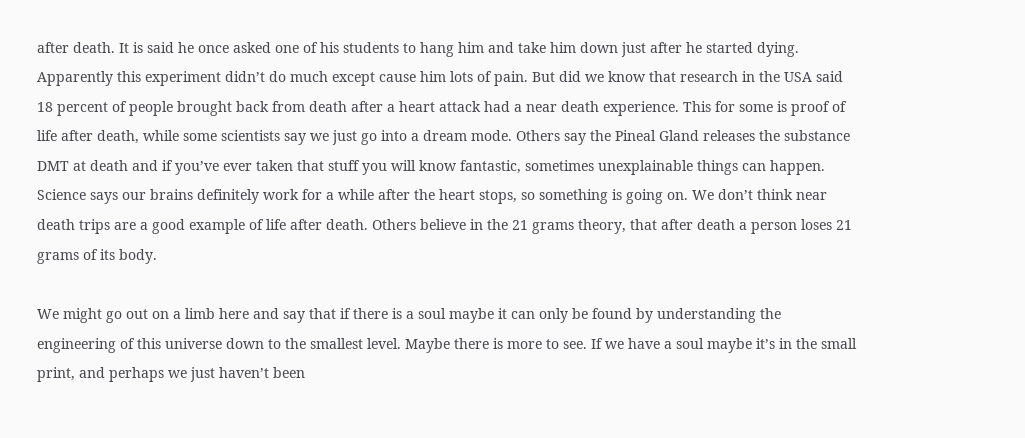after death. It is said he once asked one of his students to hang him and take him down just after he started dying. Apparently this experiment didn’t do much except cause him lots of pain. But did we know that research in the USA said 18 percent of people brought back from death after a heart attack had a near death experience. This for some is proof of life after death, while some scientists say we just go into a dream mode. Others say the Pineal Gland releases the substance DMT at death and if you’ve ever taken that stuff you will know fantastic, sometimes unexplainable things can happen. Science says our brains definitely work for a while after the heart stops, so something is going on. We don’t think near death trips are a good example of life after death. Others believe in the 21 grams theory, that after death a person loses 21 grams of its body.

We might go out on a limb here and say that if there is a soul maybe it can only be found by understanding the engineering of this universe down to the smallest level. Maybe there is more to see. If we have a soul maybe it’s in the small print, and perhaps we just haven’t been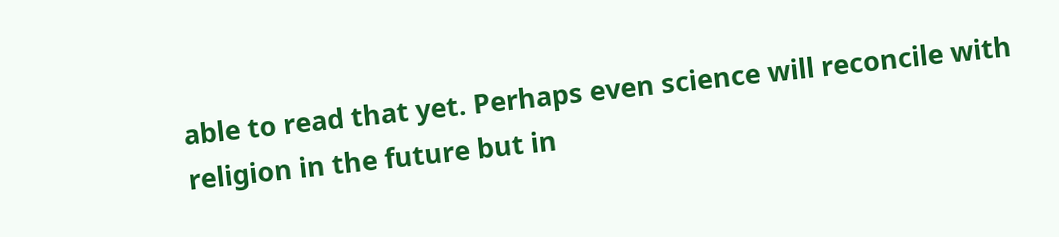able to read that yet. Perhaps even science will reconcile with religion in the future but in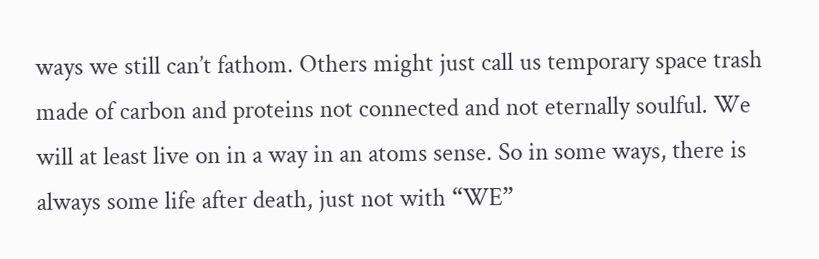ways we still can’t fathom. Others might just call us temporary space trash made of carbon and proteins not connected and not eternally soulful. We will at least live on in a way in an atoms sense. So in some ways, there is always some life after death, just not with “WE”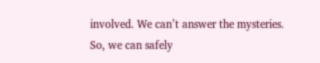involved. We can’t answer the mysteries. So, we can safely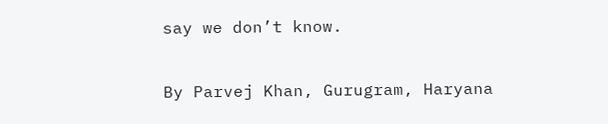say we don’t know.

By Parvej Khan, Gurugram, Haryana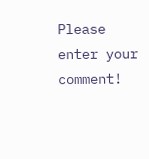Please enter your comment!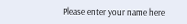Please enter your name here